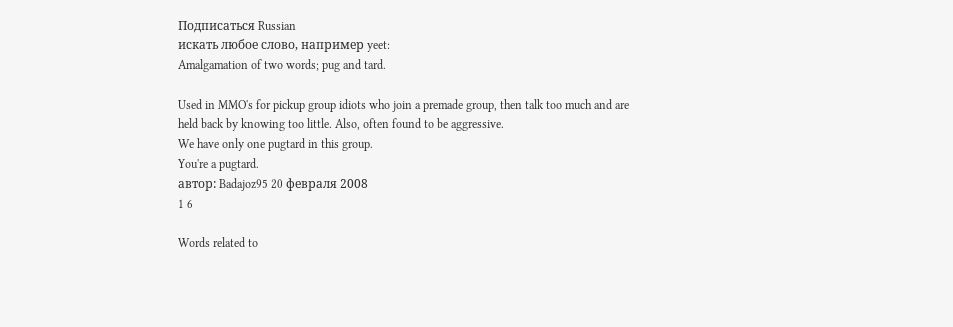Подписаться Russian
искать любое слово, например yeet:
Amalgamation of two words; pug and tard.

Used in MMO's for pickup group idiots who join a premade group, then talk too much and are held back by knowing too little. Also, often found to be aggressive.
We have only one pugtard in this group.
You're a pugtard.
автор: Badajoz95 20 февраля 2008
1 6

Words related to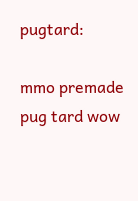pugtard:

mmo premade pug tard wow